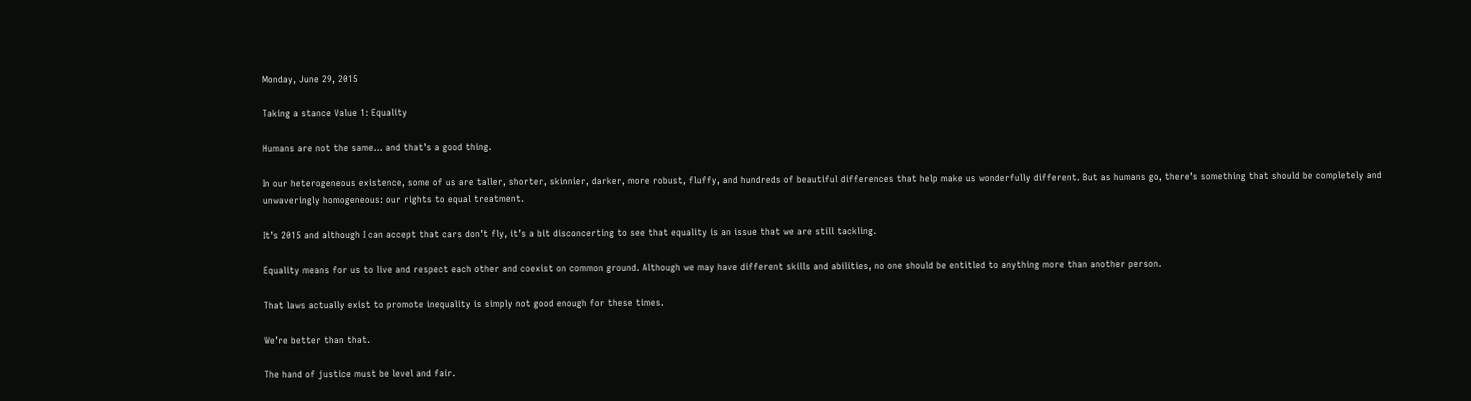Monday, June 29, 2015

Taking a stance Value 1: Equality

Humans are not the same… and that’s a good thing.

In our heterogeneous existence, some of us are taller, shorter, skinnier, darker, more robust, fluffy, and hundreds of beautiful differences that help make us wonderfully different. But as humans go, there’s something that should be completely and unwaveringly homogeneous: our rights to equal treatment.

It’s 2015 and although I can accept that cars don’t fly, it’s a bit disconcerting to see that equality is an issue that we are still tackling.

Equality means for us to live and respect each other and coexist on common ground. Although we may have different skills and abilities, no one should be entitled to anything more than another person.

That laws actually exist to promote inequality is simply not good enough for these times.

We’re better than that.

The hand of justice must be level and fair.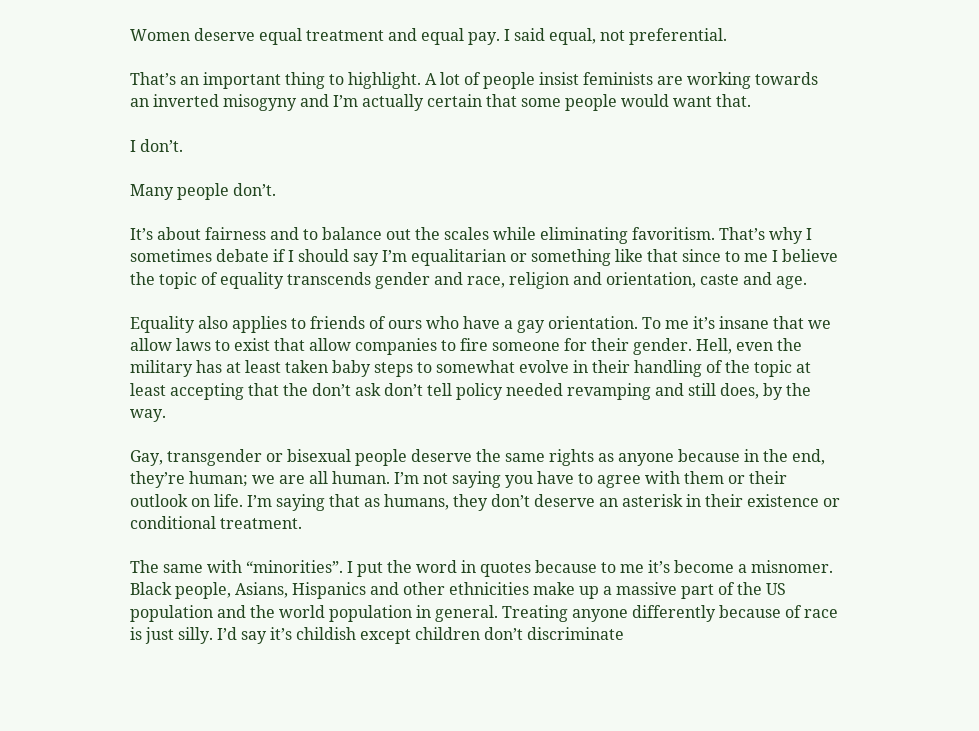Women deserve equal treatment and equal pay. I said equal, not preferential.

That’s an important thing to highlight. A lot of people insist feminists are working towards an inverted misogyny and I’m actually certain that some people would want that.

I don’t.

Many people don’t.

It’s about fairness and to balance out the scales while eliminating favoritism. That’s why I sometimes debate if I should say I’m equalitarian or something like that since to me I believe the topic of equality transcends gender and race, religion and orientation, caste and age.

Equality also applies to friends of ours who have a gay orientation. To me it’s insane that we allow laws to exist that allow companies to fire someone for their gender. Hell, even the military has at least taken baby steps to somewhat evolve in their handling of the topic at least accepting that the don’t ask don’t tell policy needed revamping and still does, by the way.

Gay, transgender or bisexual people deserve the same rights as anyone because in the end, they’re human; we are all human. I’m not saying you have to agree with them or their outlook on life. I’m saying that as humans, they don’t deserve an asterisk in their existence or conditional treatment.

The same with “minorities”. I put the word in quotes because to me it’s become a misnomer. Black people, Asians, Hispanics and other ethnicities make up a massive part of the US population and the world population in general. Treating anyone differently because of race is just silly. I’d say it’s childish except children don’t discriminate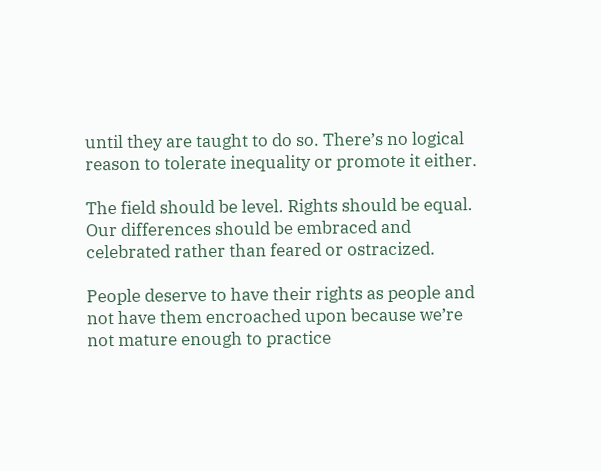until they are taught to do so. There’s no logical reason to tolerate inequality or promote it either.

The field should be level. Rights should be equal. Our differences should be embraced and celebrated rather than feared or ostracized.

People deserve to have their rights as people and not have them encroached upon because we’re not mature enough to practice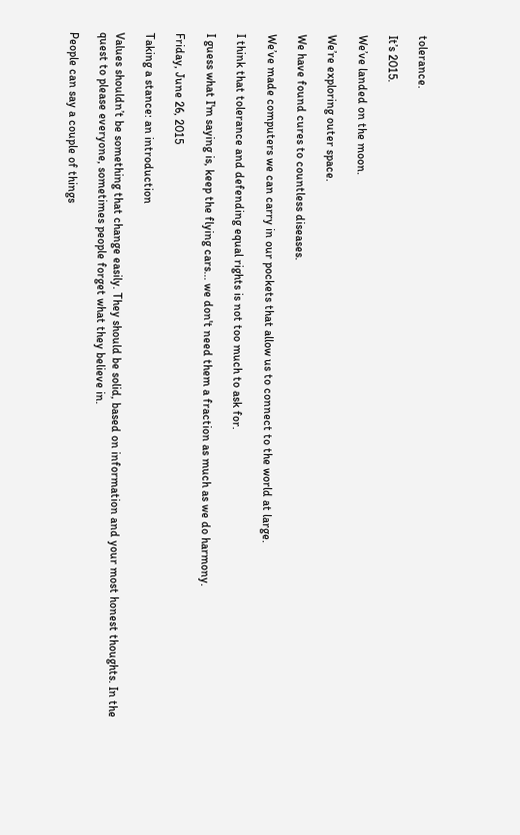tolerance.

It’s 2015.

We’ve landed on the moon.

We’re exploring outer space.

We have found cures to countless diseases.

We’ve made computers we can carry in our pockets that allow us to connect to the world at large.

I think that tolerance and defending equal rights is not too much to ask for.

I guess what I'm saying is, keep the flying cars... we don't need them a fraction as much as we do harmony.

Friday, June 26, 2015

Taking a stance: an introduction

Values shouldn’t be something that change easily. They should be solid, based on information and your most honest thoughts. In the quest to please everyone, sometimes people forget what they believe in.

People can say a couple of things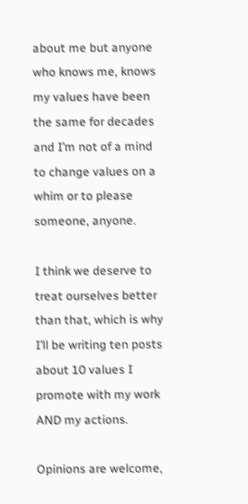about me but anyone who knows me, knows my values have been the same for decades and I’m not of a mind to change values on a whim or to please someone, anyone.

I think we deserve to treat ourselves better than that, which is why I’ll be writing ten posts about 10 values I promote with my work AND my actions.

Opinions are welcome,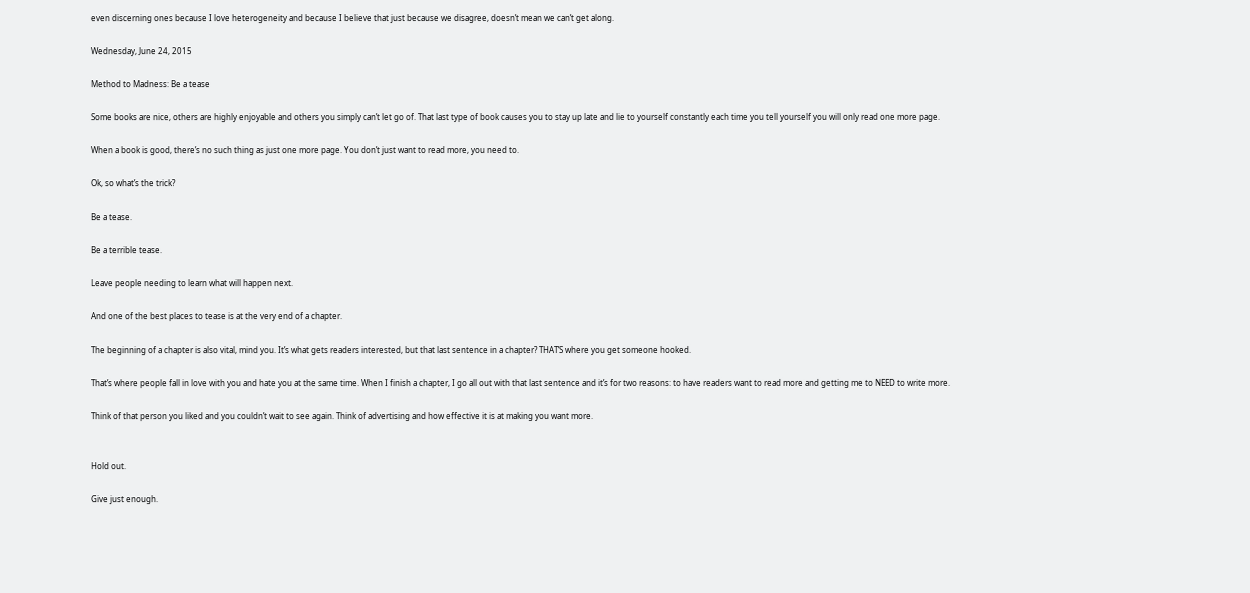even discerning ones because I love heterogeneity and because I believe that just because we disagree, doesn’t mean we can’t get along.

Wednesday, June 24, 2015

Method to Madness: Be a tease

Some books are nice, others are highly enjoyable and others you simply can’t let go of. That last type of book causes you to stay up late and lie to yourself constantly each time you tell yourself you will only read one more page.

When a book is good, there’s no such thing as just one more page. You don’t just want to read more, you need to.

Ok, so what’s the trick?

Be a tease.

Be a terrible tease.

Leave people needing to learn what will happen next.

And one of the best places to tease is at the very end of a chapter.

The beginning of a chapter is also vital, mind you. It’s what gets readers interested, but that last sentence in a chapter? THAT’S where you get someone hooked.

That’s where people fall in love with you and hate you at the same time. When I finish a chapter, I go all out with that last sentence and it’s for two reasons: to have readers want to read more and getting me to NEED to write more.

Think of that person you liked and you couldn’t wait to see again. Think of advertising and how effective it is at making you want more.


Hold out.

Give just enough.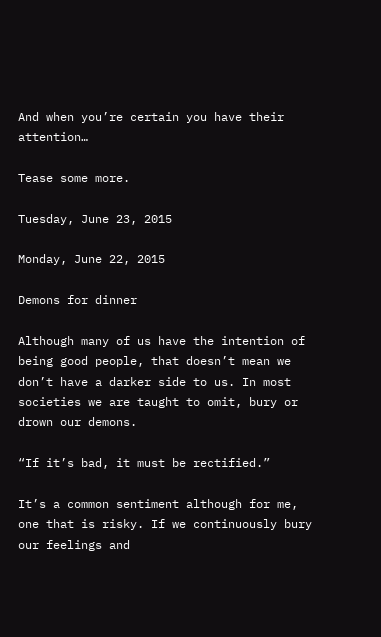And when you’re certain you have their attention…

Tease some more.

Tuesday, June 23, 2015

Monday, June 22, 2015

Demons for dinner

Although many of us have the intention of being good people, that doesn’t mean we don’t have a darker side to us. In most societies we are taught to omit, bury or drown our demons.

“If it’s bad, it must be rectified.”

It’s a common sentiment although for me, one that is risky. If we continuously bury our feelings and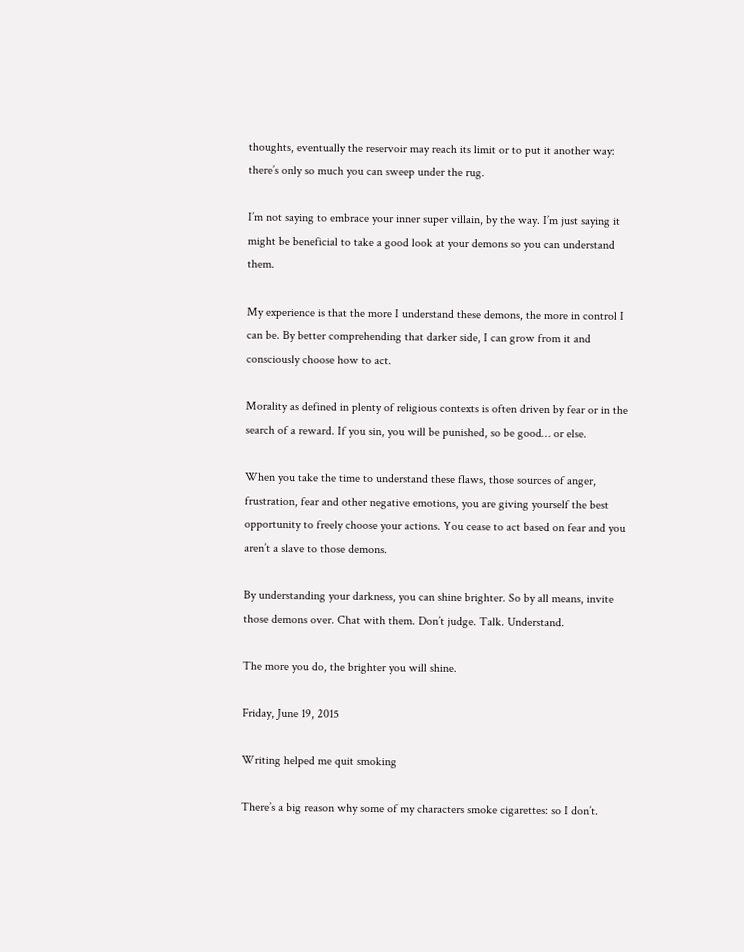thoughts, eventually the reservoir may reach its limit or to put it another way: there’s only so much you can sweep under the rug.

I’m not saying to embrace your inner super villain, by the way. I’m just saying it might be beneficial to take a good look at your demons so you can understand them.

My experience is that the more I understand these demons, the more in control I can be. By better comprehending that darker side, I can grow from it and consciously choose how to act.

Morality as defined in plenty of religious contexts is often driven by fear or in the search of a reward. If you sin, you will be punished, so be good… or else.

When you take the time to understand these flaws, those sources of anger, frustration, fear and other negative emotions, you are giving yourself the best opportunity to freely choose your actions. You cease to act based on fear and you aren’t a slave to those demons.

By understanding your darkness, you can shine brighter. So by all means, invite those demons over. Chat with them. Don’t judge. Talk. Understand.

The more you do, the brighter you will shine.

Friday, June 19, 2015

Writing helped me quit smoking

There’s a big reason why some of my characters smoke cigarettes: so I don’t.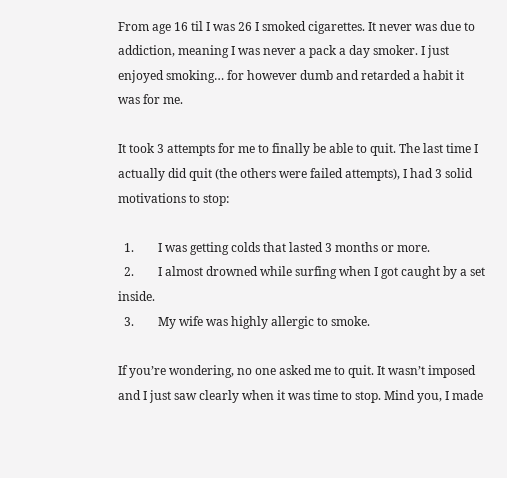From age 16 til I was 26 I smoked cigarettes. It never was due to addiction, meaning I was never a pack a day smoker. I just enjoyed smoking… for however dumb and retarded a habit it was for me.

It took 3 attempts for me to finally be able to quit. The last time I actually did quit (the others were failed attempts), I had 3 solid motivations to stop:

  1.        I was getting colds that lasted 3 months or more.
  2.        I almost drowned while surfing when I got caught by a set inside.
  3.        My wife was highly allergic to smoke.

If you’re wondering, no one asked me to quit. It wasn’t imposed and I just saw clearly when it was time to stop. Mind you, I made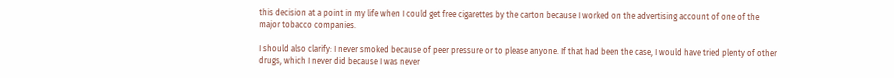this decision at a point in my life when I could get free cigarettes by the carton because I worked on the advertising account of one of the major tobacco companies.

I should also clarify: I never smoked because of peer pressure or to please anyone. If that had been the case, I would have tried plenty of other drugs, which I never did because I was never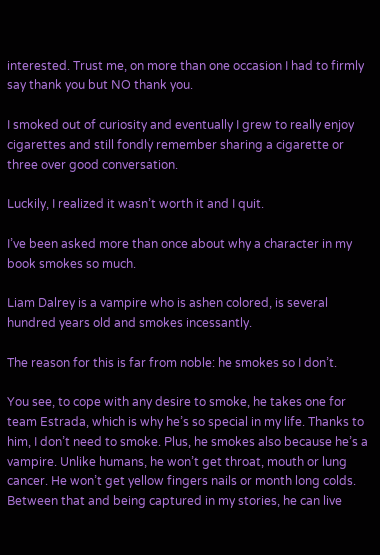interested. Trust me, on more than one occasion I had to firmly say thank you but NO thank you.

I smoked out of curiosity and eventually I grew to really enjoy cigarettes and still fondly remember sharing a cigarette or three over good conversation.

Luckily, I realized it wasn’t worth it and I quit.

I’ve been asked more than once about why a character in my book smokes so much.

Liam Dalrey is a vampire who is ashen colored, is several hundred years old and smokes incessantly.

The reason for this is far from noble: he smokes so I don’t.

You see, to cope with any desire to smoke, he takes one for team Estrada, which is why he’s so special in my life. Thanks to him, I don’t need to smoke. Plus, he smokes also because he’s a vampire. Unlike humans, he won’t get throat, mouth or lung cancer. He won’t get yellow fingers nails or month long colds. Between that and being captured in my stories, he can live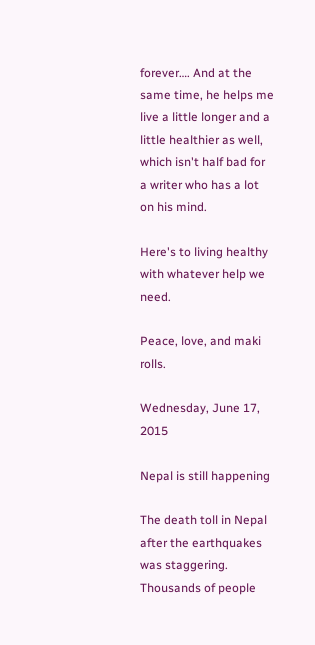forever…. And at the same time, he helps me live a little longer and a little healthier as well, which isn't half bad for a writer who has a lot on his mind.

Here's to living healthy with whatever help we need.

Peace, love, and maki rolls.

Wednesday, June 17, 2015

Nepal is still happening

The death toll in Nepal after the earthquakes was staggering. Thousands of people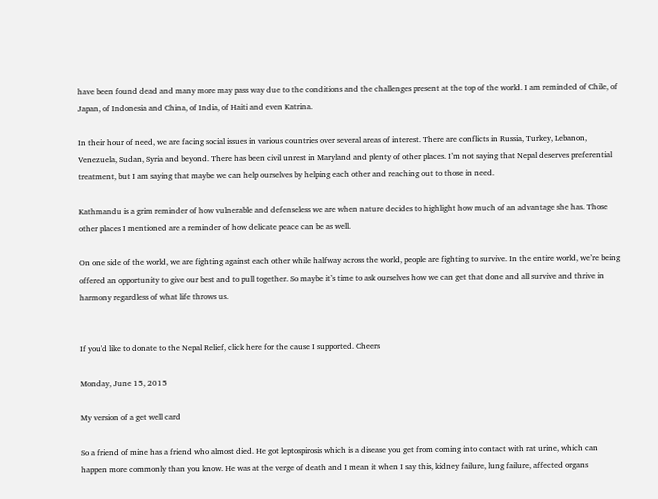have been found dead and many more may pass way due to the conditions and the challenges present at the top of the world. I am reminded of Chile, of Japan, of Indonesia and China, of India, of Haiti and even Katrina.

In their hour of need, we are facing social issues in various countries over several areas of interest. There are conflicts in Russia, Turkey, Lebanon, Venezuela, Sudan, Syria and beyond. There has been civil unrest in Maryland and plenty of other places. I’m not saying that Nepal deserves preferential treatment, but I am saying that maybe we can help ourselves by helping each other and reaching out to those in need.

Kathmandu is a grim reminder of how vulnerable and defenseless we are when nature decides to highlight how much of an advantage she has. Those other places I mentioned are a reminder of how delicate peace can be as well.

On one side of the world, we are fighting against each other while halfway across the world, people are fighting to survive. In the entire world, we’re being offered an opportunity to give our best and to pull together. So maybe it’s time to ask ourselves how we can get that done and all survive and thrive in harmony regardless of what life throws us.


If you'd like to donate to the Nepal Relief, click here for the cause I supported. Cheers

Monday, June 15, 2015

My version of a get well card

So a friend of mine has a friend who almost died. He got leptospirosis which is a disease you get from coming into contact with rat urine, which can happen more commonly than you know. He was at the verge of death and I mean it when I say this, kidney failure, lung failure, affected organs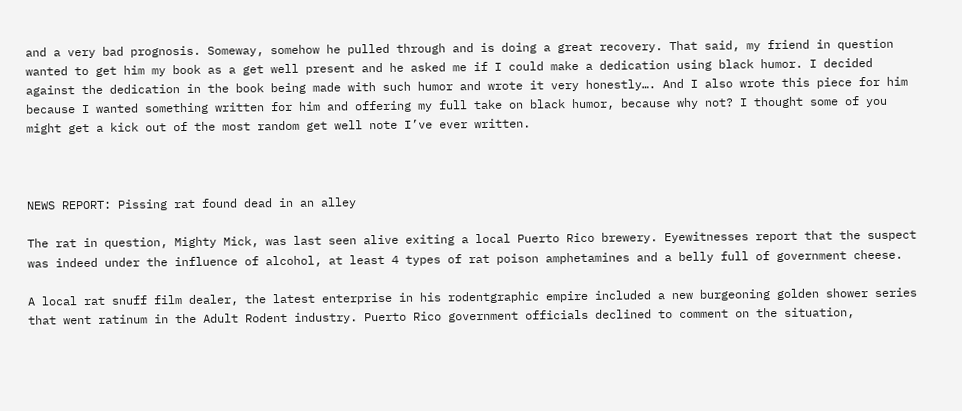and a very bad prognosis. Someway, somehow he pulled through and is doing a great recovery. That said, my friend in question wanted to get him my book as a get well present and he asked me if I could make a dedication using black humor. I decided against the dedication in the book being made with such humor and wrote it very honestly…. And I also wrote this piece for him because I wanted something written for him and offering my full take on black humor, because why not? I thought some of you might get a kick out of the most random get well note I’ve ever written.



NEWS REPORT: Pissing rat found dead in an alley

The rat in question, Mighty Mick, was last seen alive exiting a local Puerto Rico brewery. Eyewitnesses report that the suspect was indeed under the influence of alcohol, at least 4 types of rat poison amphetamines and a belly full of government cheese.

A local rat snuff film dealer, the latest enterprise in his rodentgraphic empire included a new burgeoning golden shower series that went ratinum in the Adult Rodent industry. Puerto Rico government officials declined to comment on the situation,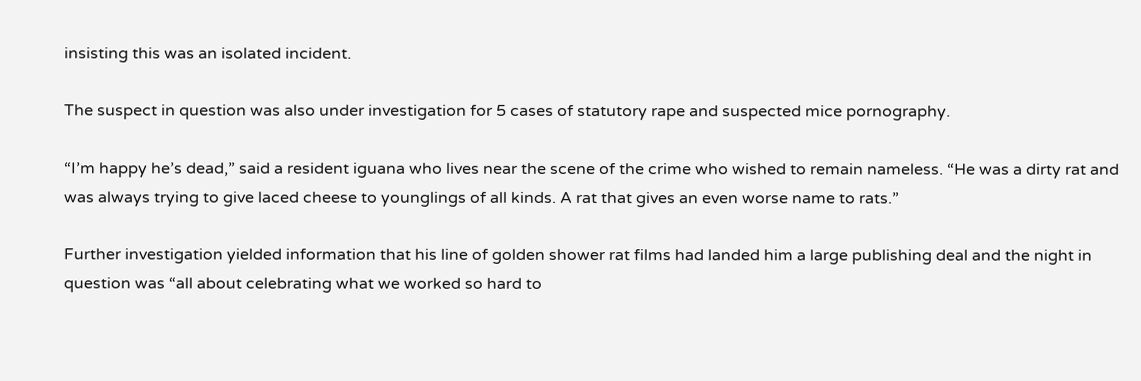insisting this was an isolated incident.

The suspect in question was also under investigation for 5 cases of statutory rape and suspected mice pornography.

“I’m happy he’s dead,” said a resident iguana who lives near the scene of the crime who wished to remain nameless. “He was a dirty rat and was always trying to give laced cheese to younglings of all kinds. A rat that gives an even worse name to rats.”

Further investigation yielded information that his line of golden shower rat films had landed him a large publishing deal and the night in question was “all about celebrating what we worked so hard to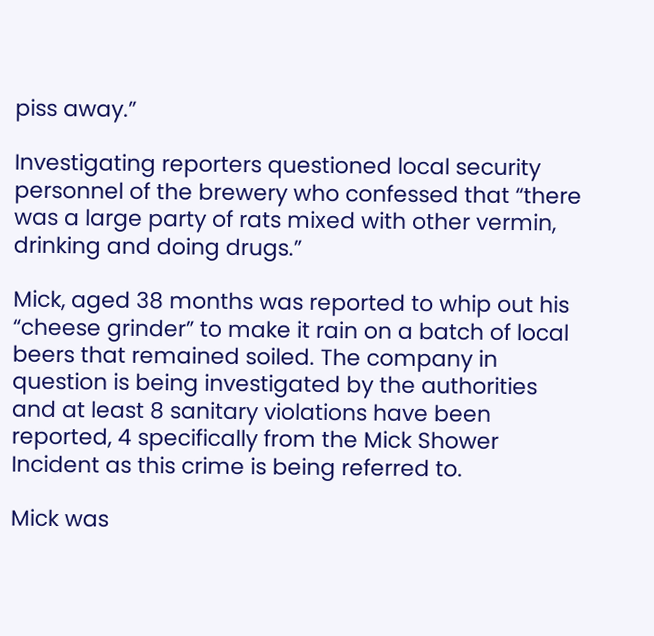piss away.”

Investigating reporters questioned local security personnel of the brewery who confessed that “there was a large party of rats mixed with other vermin, drinking and doing drugs.”

Mick, aged 38 months was reported to whip out his “cheese grinder” to make it rain on a batch of local beers that remained soiled. The company in question is being investigated by the authorities and at least 8 sanitary violations have been reported, 4 specifically from the Mick Shower Incident as this crime is being referred to.

Mick was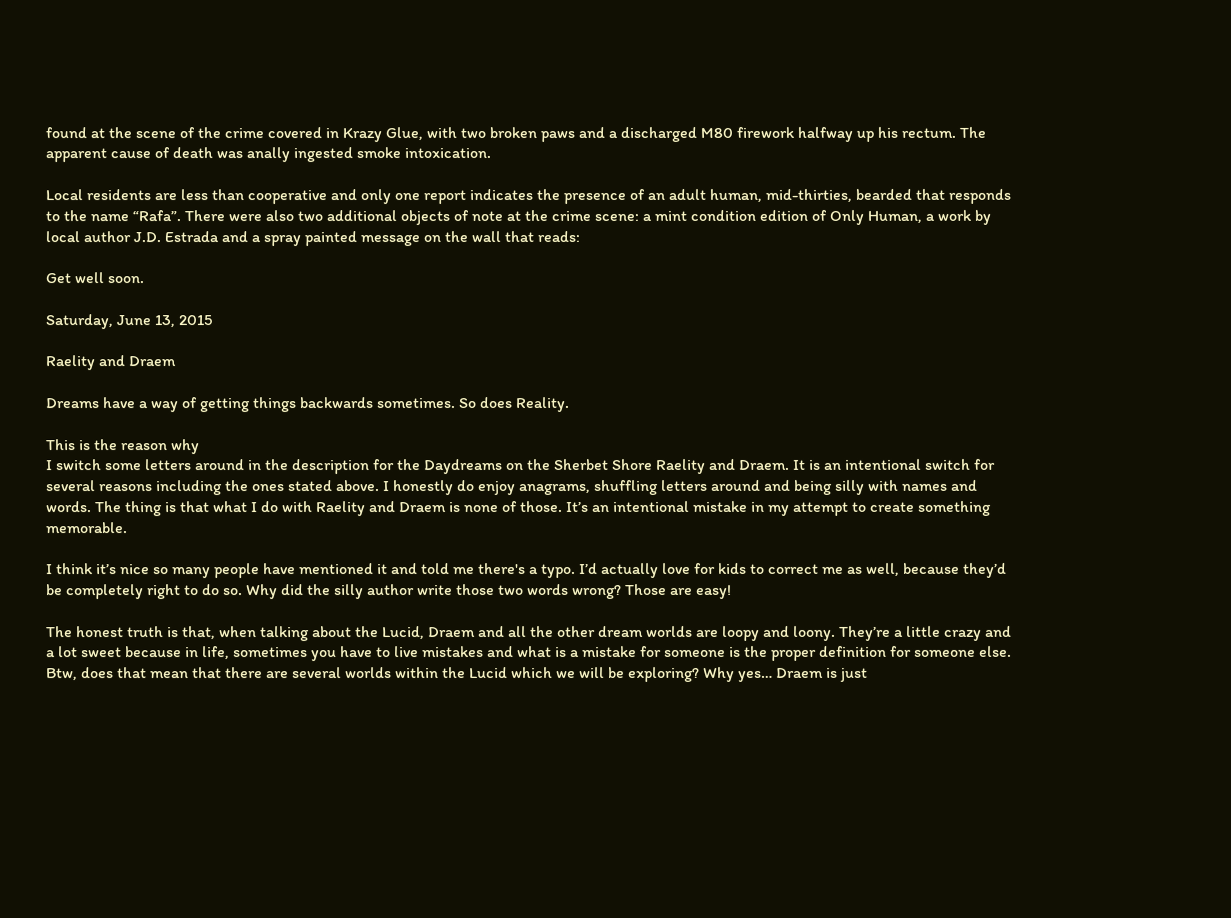found at the scene of the crime covered in Krazy Glue, with two broken paws and a discharged M80 firework halfway up his rectum. The apparent cause of death was anally ingested smoke intoxication.

Local residents are less than cooperative and only one report indicates the presence of an adult human, mid-thirties, bearded that responds to the name “Rafa”. There were also two additional objects of note at the crime scene: a mint condition edition of Only Human, a work by local author J.D. Estrada and a spray painted message on the wall that reads:

Get well soon.

Saturday, June 13, 2015

Raelity and Draem

Dreams have a way of getting things backwards sometimes. So does Reality.

This is the reason why
I switch some letters around in the description for the Daydreams on the Sherbet Shore Raelity and Draem. It is an intentional switch for several reasons including the ones stated above. I honestly do enjoy anagrams, shuffling letters around and being silly with names and words. The thing is that what I do with Raelity and Draem is none of those. It’s an intentional mistake in my attempt to create something memorable.

I think it’s nice so many people have mentioned it and told me there's a typo. I’d actually love for kids to correct me as well, because they’d be completely right to do so. Why did the silly author write those two words wrong? Those are easy!

The honest truth is that, when talking about the Lucid, Draem and all the other dream worlds are loopy and loony. They’re a little crazy and a lot sweet because in life, sometimes you have to live mistakes and what is a mistake for someone is the proper definition for someone else. Btw, does that mean that there are several worlds within the Lucid which we will be exploring? Why yes… Draem is just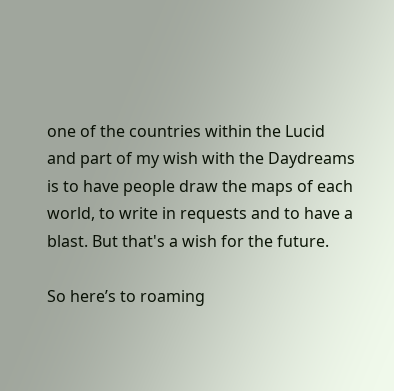one of the countries within the Lucid and part of my wish with the Daydreams is to have people draw the maps of each world, to write in requests and to have a blast. But that's a wish for the future.

So here’s to roaming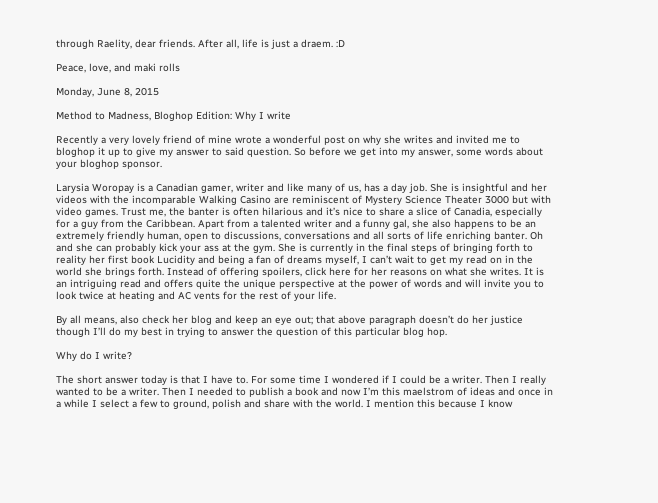through Raelity, dear friends. After all, life is just a draem. :D

Peace, love, and maki rolls

Monday, June 8, 2015

Method to Madness, Bloghop Edition: Why I write

Recently a very lovely friend of mine wrote a wonderful post on why she writes and invited me to bloghop it up to give my answer to said question. So before we get into my answer, some words about your bloghop sponsor.

Larysia Woropay is a Canadian gamer, writer and like many of us, has a day job. She is insightful and her videos with the incomparable Walking Casino are reminiscent of Mystery Science Theater 3000 but with video games. Trust me, the banter is often hilarious and it’s nice to share a slice of Canadia, especially for a guy from the Caribbean. Apart from a talented writer and a funny gal, she also happens to be an extremely friendly human, open to discussions, conversations and all sorts of life enriching banter. Oh and she can probably kick your ass at the gym. She is currently in the final steps of bringing forth to reality her first book Lucidity and being a fan of dreams myself, I can’t wait to get my read on in the world she brings forth. Instead of offering spoilers, click here for her reasons on what she writes. It is an intriguing read and offers quite the unique perspective at the power of words and will invite you to look twice at heating and AC vents for the rest of your life.

By all means, also check her blog and keep an eye out; that above paragraph doesn’t do her justice though I’ll do my best in trying to answer the question of this particular blog hop.

Why do I write?

The short answer today is that I have to. For some time I wondered if I could be a writer. Then I really wanted to be a writer. Then I needed to publish a book and now I’m this maelstrom of ideas and once in a while I select a few to ground, polish and share with the world. I mention this because I know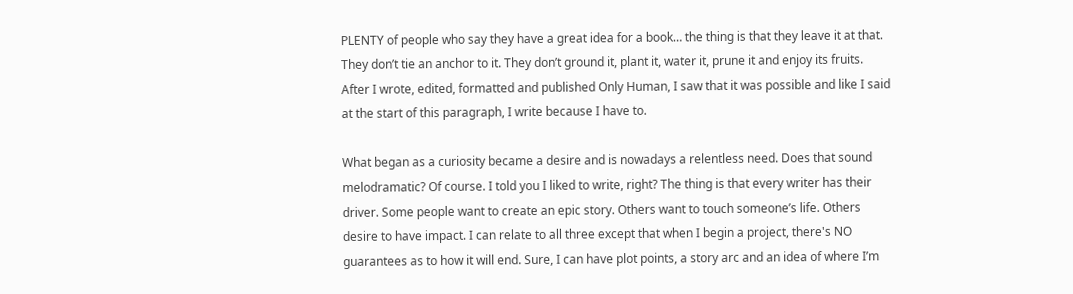PLENTY of people who say they have a great idea for a book… the thing is that they leave it at that. They don’t tie an anchor to it. They don’t ground it, plant it, water it, prune it and enjoy its fruits. After I wrote, edited, formatted and published Only Human, I saw that it was possible and like I said at the start of this paragraph, I write because I have to.

What began as a curiosity became a desire and is nowadays a relentless need. Does that sound melodramatic? Of course. I told you I liked to write, right? The thing is that every writer has their driver. Some people want to create an epic story. Others want to touch someone’s life. Others desire to have impact. I can relate to all three except that when I begin a project, there's NO guarantees as to how it will end. Sure, I can have plot points, a story arc and an idea of where I’m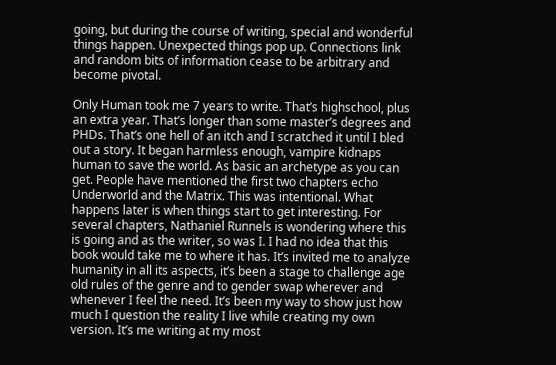going, but during the course of writing, special and wonderful things happen. Unexpected things pop up. Connections link and random bits of information cease to be arbitrary and become pivotal.

Only Human took me 7 years to write. That’s highschool, plus an extra year. That’s longer than some master’s degrees and PHDs. That’s one hell of an itch and I scratched it until I bled out a story. It began harmless enough, vampire kidnaps human to save the world. As basic an archetype as you can get. People have mentioned the first two chapters echo Underworld and the Matrix. This was intentional. What happens later is when things start to get interesting. For several chapters, Nathaniel Runnels is wondering where this is going and as the writer, so was I. I had no idea that this book would take me to where it has. It’s invited me to analyze humanity in all its aspects, it’s been a stage to challenge age old rules of the genre and to gender swap wherever and whenever I feel the need. It’s been my way to show just how much I question the reality I live while creating my own version. It’s me writing at my most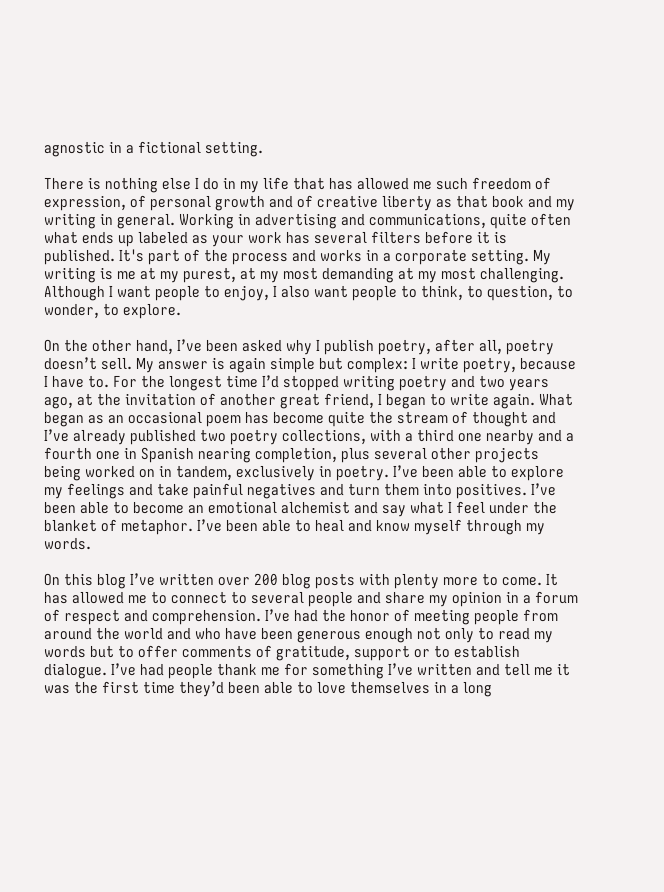agnostic in a fictional setting.

There is nothing else I do in my life that has allowed me such freedom of expression, of personal growth and of creative liberty as that book and my writing in general. Working in advertising and communications, quite often what ends up labeled as your work has several filters before it is published. It's part of the process and works in a corporate setting. My writing is me at my purest, at my most demanding at my most challenging. Although I want people to enjoy, I also want people to think, to question, to wonder, to explore.

On the other hand, I’ve been asked why I publish poetry, after all, poetry doesn’t sell. My answer is again simple but complex: I write poetry, because I have to. For the longest time I’d stopped writing poetry and two years ago, at the invitation of another great friend, I began to write again. What began as an occasional poem has become quite the stream of thought and I’ve already published two poetry collections, with a third one nearby and a fourth one in Spanish nearing completion, plus several other projects being worked on in tandem, exclusively in poetry. I’ve been able to explore my feelings and take painful negatives and turn them into positives. I’ve been able to become an emotional alchemist and say what I feel under the blanket of metaphor. I’ve been able to heal and know myself through my words.

On this blog I’ve written over 200 blog posts with plenty more to come. It has allowed me to connect to several people and share my opinion in a forum of respect and comprehension. I’ve had the honor of meeting people from around the world and who have been generous enough not only to read my words but to offer comments of gratitude, support or to establish dialogue. I’ve had people thank me for something I’ve written and tell me it was the first time they’d been able to love themselves in a long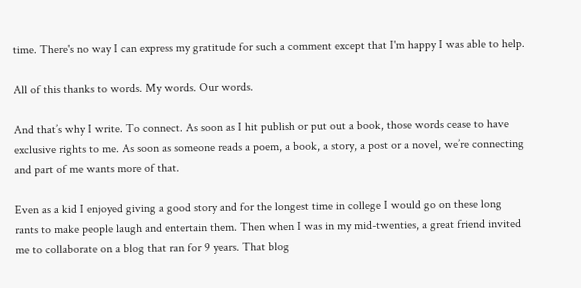time. There's no way I can express my gratitude for such a comment except that I'm happy I was able to help.

All of this thanks to words. My words. Our words.

And that’s why I write. To connect. As soon as I hit publish or put out a book, those words cease to have exclusive rights to me. As soon as someone reads a poem, a book, a story, a post or a novel, we’re connecting and part of me wants more of that.

Even as a kid I enjoyed giving a good story and for the longest time in college I would go on these long rants to make people laugh and entertain them. Then when I was in my mid-twenties, a great friend invited me to collaborate on a blog that ran for 9 years. That blog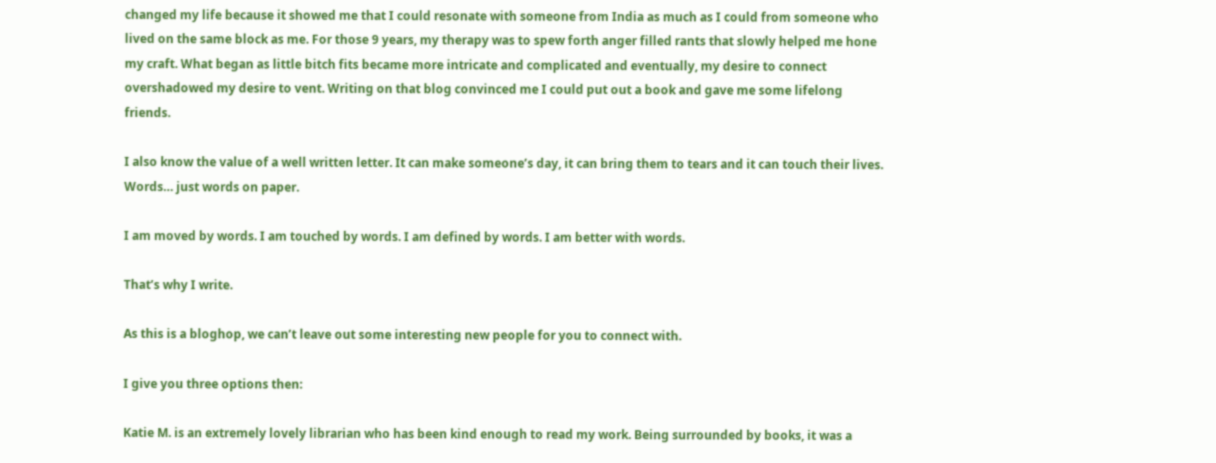changed my life because it showed me that I could resonate with someone from India as much as I could from someone who lived on the same block as me. For those 9 years, my therapy was to spew forth anger filled rants that slowly helped me hone my craft. What began as little bitch fits became more intricate and complicated and eventually, my desire to connect overshadowed my desire to vent. Writing on that blog convinced me I could put out a book and gave me some lifelong friends.

I also know the value of a well written letter. It can make someone’s day, it can bring them to tears and it can touch their lives. Words… just words on paper.

I am moved by words. I am touched by words. I am defined by words. I am better with words.

That’s why I write.

As this is a bloghop, we can’t leave out some interesting new people for you to connect with.

I give you three options then:

Katie M. is an extremely lovely librarian who has been kind enough to read my work. Being surrounded by books, it was a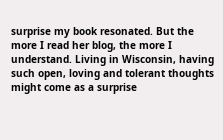surprise my book resonated. But the more I read her blog, the more I understand. Living in Wisconsin, having such open, loving and tolerant thoughts might come as a surprise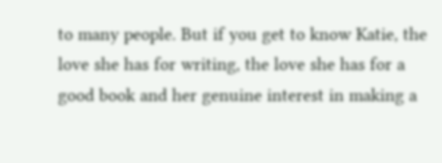to many people. But if you get to know Katie, the love she has for writing, the love she has for a good book and her genuine interest in making a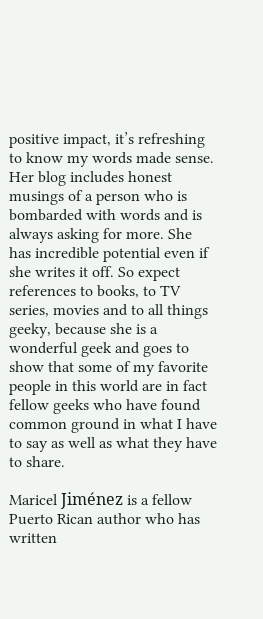positive impact, it’s refreshing to know my words made sense. Her blog includes honest musings of a person who is bombarded with words and is always asking for more. She has incredible potential even if she writes it off. So expect references to books, to TV series, movies and to all things geeky, because she is a wonderful geek and goes to show that some of my favorite people in this world are in fact fellow geeks who have found common ground in what I have to say as well as what they have to share.

Maricel Jiménez is a fellow Puerto Rican author who has written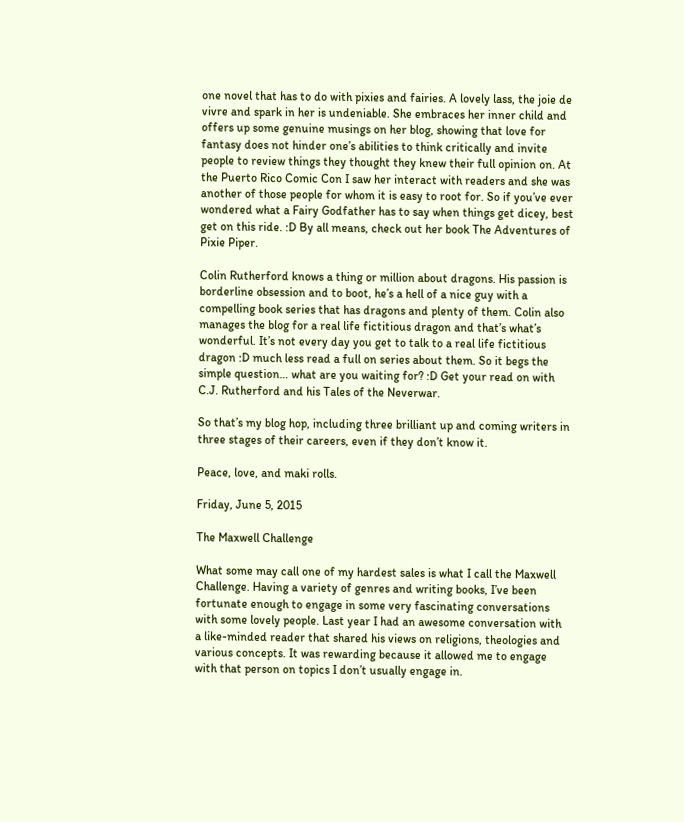one novel that has to do with pixies and fairies. A lovely lass, the joie de vivre and spark in her is undeniable. She embraces her inner child and offers up some genuine musings on her blog, showing that love for fantasy does not hinder one’s abilities to think critically and invite people to review things they thought they knew their full opinion on. At the Puerto Rico Comic Con I saw her interact with readers and she was another of those people for whom it is easy to root for. So if you’ve ever wondered what a Fairy Godfather has to say when things get dicey, best get on this ride. :D By all means, check out her book The Adventures of Pixie Piper.

Colin Rutherford knows a thing or million about dragons. His passion is borderline obsession and to boot, he’s a hell of a nice guy with a compelling book series that has dragons and plenty of them. Colin also manages the blog for a real life fictitious dragon and that’s what’s wonderful. It’s not every day you get to talk to a real life fictitious dragon :D much less read a full on series about them. So it begs the simple question… what are you waiting for? :D Get your read on with C.J. Rutherford and his Tales of the Neverwar.

So that’s my blog hop, including three brilliant up and coming writers in three stages of their careers, even if they don’t know it.

Peace, love, and maki rolls.

Friday, June 5, 2015

The Maxwell Challenge

What some may call one of my hardest sales is what I call the Maxwell Challenge. Having a variety of genres and writing books, I’ve been fortunate enough to engage in some very fascinating conversations with some lovely people. Last year I had an awesome conversation with a like-minded reader that shared his views on religions, theologies and various concepts. It was rewarding because it allowed me to engage with that person on topics I don’t usually engage in.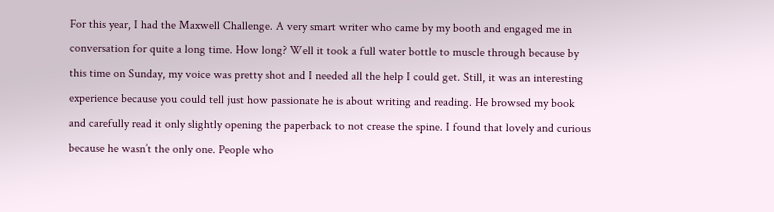For this year, I had the Maxwell Challenge. A very smart writer who came by my booth and engaged me in conversation for quite a long time. How long? Well it took a full water bottle to muscle through because by this time on Sunday, my voice was pretty shot and I needed all the help I could get. Still, it was an interesting experience because you could tell just how passionate he is about writing and reading. He browsed my book and carefully read it only slightly opening the paperback to not crease the spine. I found that lovely and curious because he wasn’t the only one. People who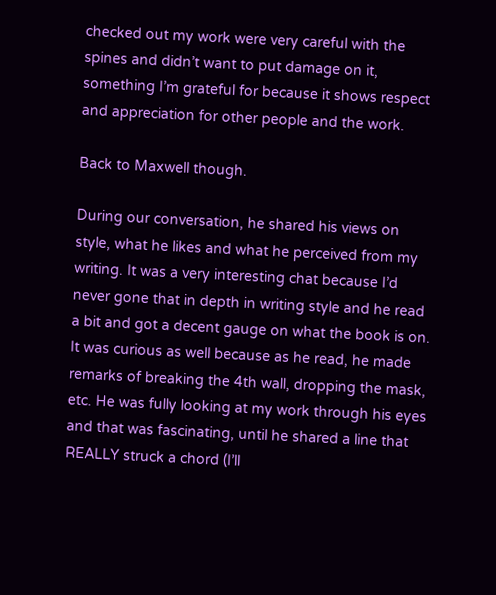checked out my work were very careful with the spines and didn’t want to put damage on it, something I’m grateful for because it shows respect and appreciation for other people and the work.

Back to Maxwell though.

During our conversation, he shared his views on style, what he likes and what he perceived from my writing. It was a very interesting chat because I’d never gone that in depth in writing style and he read a bit and got a decent gauge on what the book is on. It was curious as well because as he read, he made remarks of breaking the 4th wall, dropping the mask, etc. He was fully looking at my work through his eyes and that was fascinating, until he shared a line that REALLY struck a chord (I’ll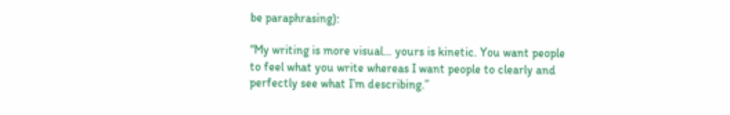be paraphrasing):

“My writing is more visual… yours is kinetic. You want people to feel what you write whereas I want people to clearly and perfectly see what I’m describing.”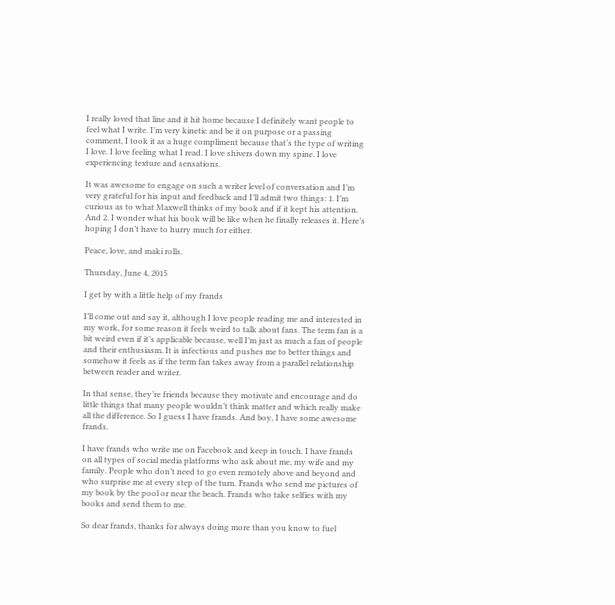I really loved that line and it hit home because I definitely want people to feel what I write. I’m very kinetic and be it on purpose or a passing comment, I took it as a huge compliment because that’s the type of writing I love. I love feeling what I read. I love shivers down my spine. I love experiencing texture and sensations.

It was awesome to engage on such a writer level of conversation and I’m very grateful for his input and feedback and I’ll admit two things: 1. I’m curious as to what Maxwell thinks of my book and if it kept his attention. And 2. I wonder what his book will be like when he finally releases it. Here’s hoping I don’t have to hurry much for either.

Peace, love, and maki rolls.

Thursday, June 4, 2015

I get by with a little help of my frands

I’ll come out and say it, although I love people reading me and interested in my work, for some reason it feels weird to talk about fans. The term fan is a bit weird even if it’s applicable because, well I’m just as much a fan of people and their enthusiasm. It is infectious and pushes me to better things and somehow it feels as if the term fan takes away from a parallel relationship between reader and writer.

In that sense, they’re friends because they motivate and encourage and do little things that many people wouldn’t think matter and which really make all the difference. So I guess I have frands. And boy, I have some awesome frands.

I have frands who write me on Facebook and keep in touch. I have frands on all types of social media platforms who ask about me, my wife and my family. People who don’t need to go even remotely above and beyond and who surprise me at every step of the turn. Frands who send me pictures of my book by the pool or near the beach. Frands who take selfies with my books and send them to me.

So dear frands, thanks for always doing more than you know to fuel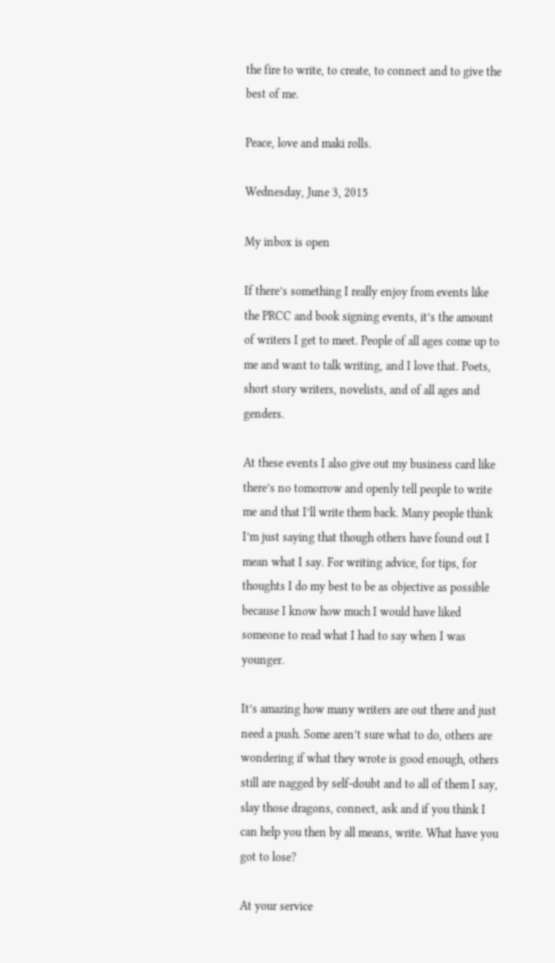the fire to write, to create, to connect and to give the best of me.

Peace, love and maki rolls.

Wednesday, June 3, 2015

My inbox is open

If there’s something I really enjoy from events like the PRCC and book signing events, it’s the amount of writers I get to meet. People of all ages come up to me and want to talk writing, and I love that. Poets, short story writers, novelists, and of all ages and genders.

At these events I also give out my business card like there’s no tomorrow and openly tell people to write me and that I’ll write them back. Many people think I’m just saying that though others have found out I mean what I say. For writing advice, for tips, for thoughts I do my best to be as objective as possible because I know how much I would have liked someone to read what I had to say when I was younger.

It’s amazing how many writers are out there and just need a push. Some aren’t sure what to do, others are wondering if what they wrote is good enough, others still are nagged by self-doubt and to all of them I say, slay those dragons, connect, ask and if you think I can help you then by all means, write. What have you got to lose?

At your service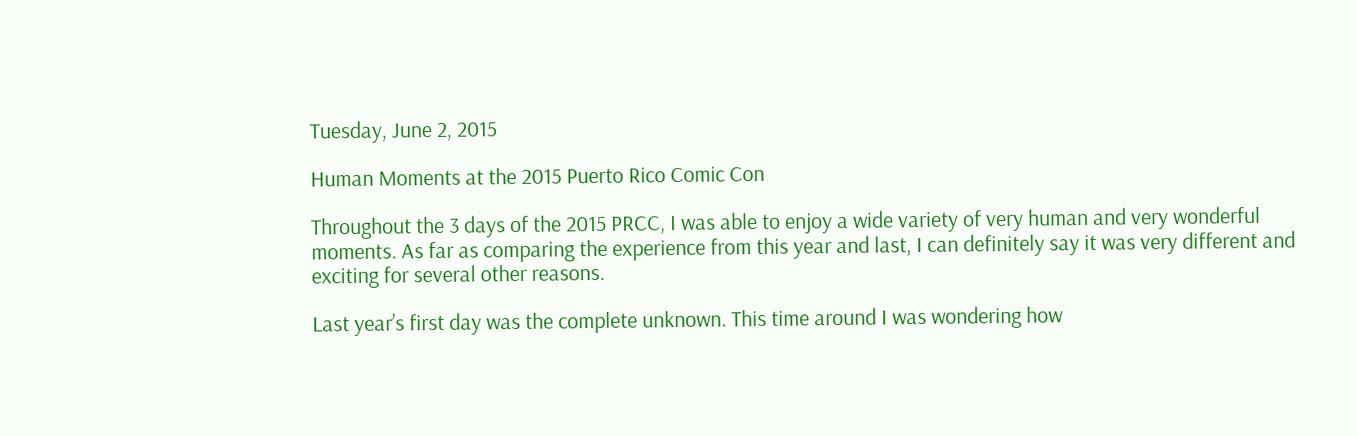Tuesday, June 2, 2015

Human Moments at the 2015 Puerto Rico Comic Con

Throughout the 3 days of the 2015 PRCC, I was able to enjoy a wide variety of very human and very wonderful moments. As far as comparing the experience from this year and last, I can definitely say it was very different and exciting for several other reasons.

Last year’s first day was the complete unknown. This time around I was wondering how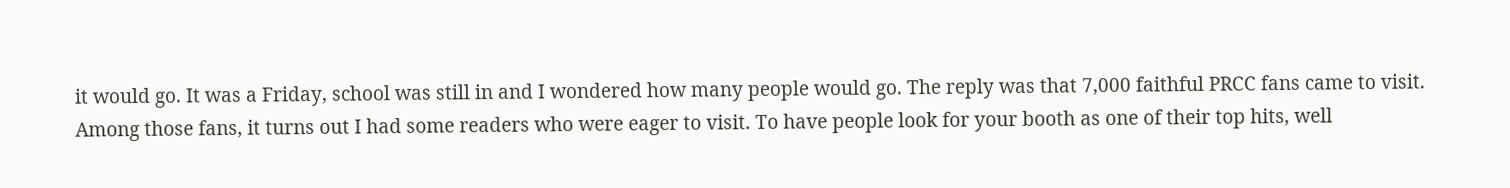it would go. It was a Friday, school was still in and I wondered how many people would go. The reply was that 7,000 faithful PRCC fans came to visit. Among those fans, it turns out I had some readers who were eager to visit. To have people look for your booth as one of their top hits, well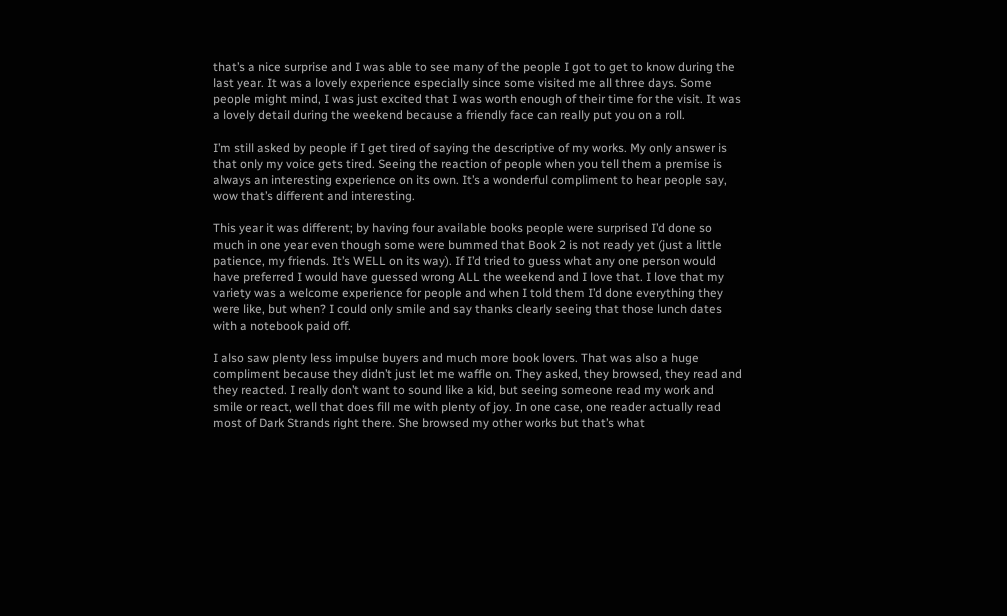that’s a nice surprise and I was able to see many of the people I got to get to know during the last year. It was a lovely experience especially since some visited me all three days. Some people might mind, I was just excited that I was worth enough of their time for the visit. It was a lovely detail during the weekend because a friendly face can really put you on a roll.

I’m still asked by people if I get tired of saying the descriptive of my works. My only answer is that only my voice gets tired. Seeing the reaction of people when you tell them a premise is always an interesting experience on its own. It’s a wonderful compliment to hear people say, wow that’s different and interesting.

This year it was different; by having four available books people were surprised I’d done so much in one year even though some were bummed that Book 2 is not ready yet (just a little patience, my friends. It’s WELL on its way). If I’d tried to guess what any one person would have preferred I would have guessed wrong ALL the weekend and I love that. I love that my variety was a welcome experience for people and when I told them I’d done everything they were like, but when? I could only smile and say thanks clearly seeing that those lunch dates with a notebook paid off.

I also saw plenty less impulse buyers and much more book lovers. That was also a huge compliment because they didn’t just let me waffle on. They asked, they browsed, they read and they reacted. I really don’t want to sound like a kid, but seeing someone read my work and smile or react, well that does fill me with plenty of joy. In one case, one reader actually read most of Dark Strands right there. She browsed my other works but that’s what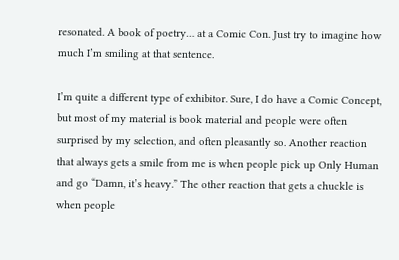resonated. A book of poetry… at a Comic Con. Just try to imagine how much I’m smiling at that sentence.

I’m quite a different type of exhibitor. Sure, I do have a Comic Concept, but most of my material is book material and people were often surprised by my selection, and often pleasantly so. Another reaction that always gets a smile from me is when people pick up Only Human and go “Damn, it’s heavy.” The other reaction that gets a chuckle is when people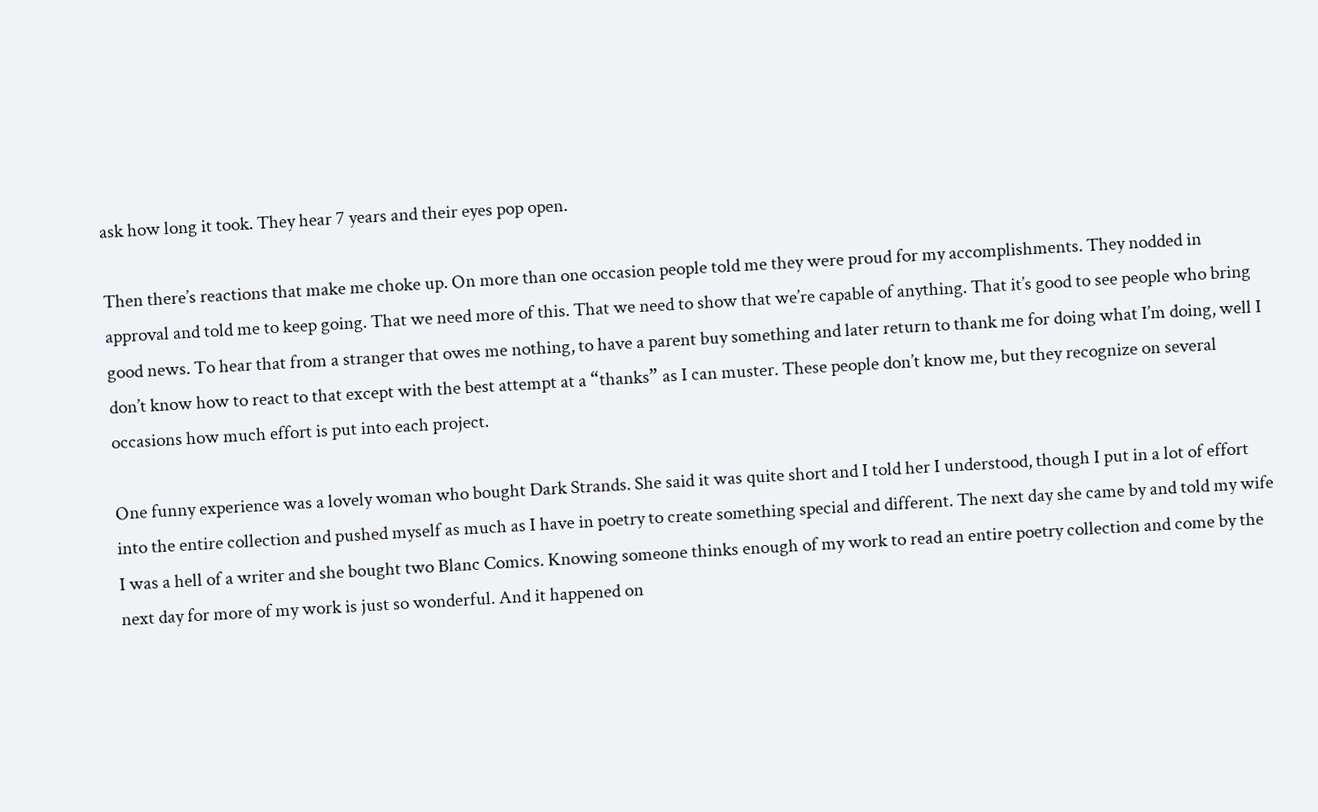ask how long it took. They hear 7 years and their eyes pop open.

Then there’s reactions that make me choke up. On more than one occasion people told me they were proud for my accomplishments. They nodded in approval and told me to keep going. That we need more of this. That we need to show that we’re capable of anything. That it’s good to see people who bring good news. To hear that from a stranger that owes me nothing, to have a parent buy something and later return to thank me for doing what I’m doing, well I don’t know how to react to that except with the best attempt at a “thanks” as I can muster. These people don’t know me, but they recognize on several occasions how much effort is put into each project.

One funny experience was a lovely woman who bought Dark Strands. She said it was quite short and I told her I understood, though I put in a lot of effort into the entire collection and pushed myself as much as I have in poetry to create something special and different. The next day she came by and told my wife I was a hell of a writer and she bought two Blanc Comics. Knowing someone thinks enough of my work to read an entire poetry collection and come by the next day for more of my work is just so wonderful. And it happened on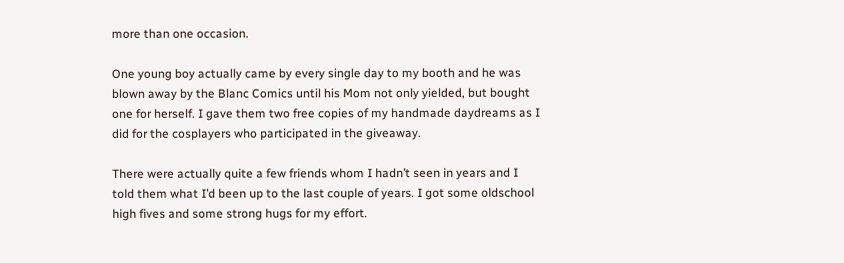more than one occasion.

One young boy actually came by every single day to my booth and he was blown away by the Blanc Comics until his Mom not only yielded, but bought one for herself. I gave them two free copies of my handmade daydreams as I did for the cosplayers who participated in the giveaway.

There were actually quite a few friends whom I hadn’t seen in years and I told them what I’d been up to the last couple of years. I got some oldschool high fives and some strong hugs for my effort.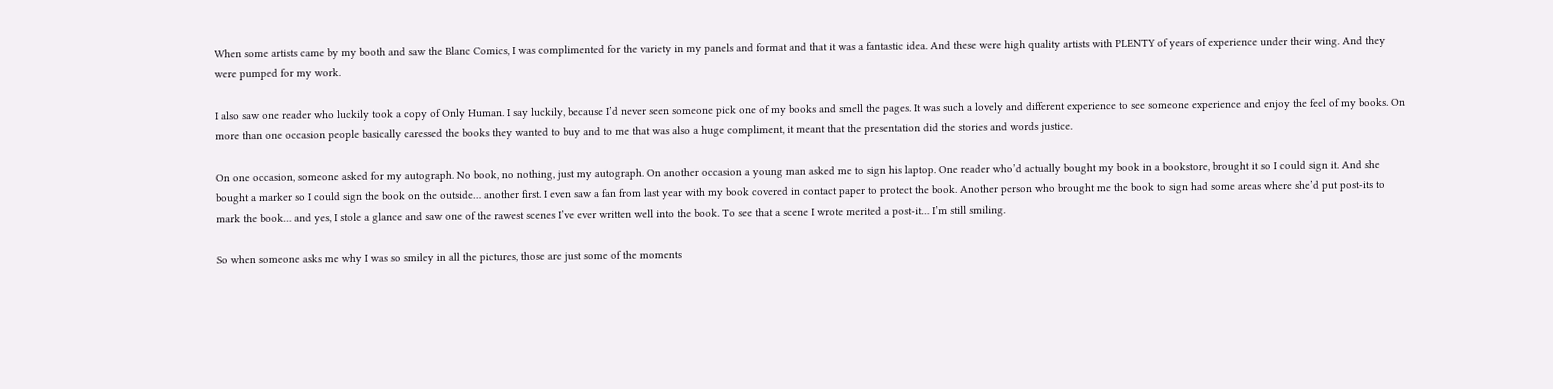When some artists came by my booth and saw the Blanc Comics, I was complimented for the variety in my panels and format and that it was a fantastic idea. And these were high quality artists with PLENTY of years of experience under their wing. And they were pumped for my work.

I also saw one reader who luckily took a copy of Only Human. I say luckily, because I’d never seen someone pick one of my books and smell the pages. It was such a lovely and different experience to see someone experience and enjoy the feel of my books. On more than one occasion people basically caressed the books they wanted to buy and to me that was also a huge compliment, it meant that the presentation did the stories and words justice.

On one occasion, someone asked for my autograph. No book, no nothing, just my autograph. On another occasion a young man asked me to sign his laptop. One reader who’d actually bought my book in a bookstore, brought it so I could sign it. And she bought a marker so I could sign the book on the outside… another first. I even saw a fan from last year with my book covered in contact paper to protect the book. Another person who brought me the book to sign had some areas where she’d put post-its to mark the book… and yes, I stole a glance and saw one of the rawest scenes I’ve ever written well into the book. To see that a scene I wrote merited a post-it… I’m still smiling.

So when someone asks me why I was so smiley in all the pictures, those are just some of the moments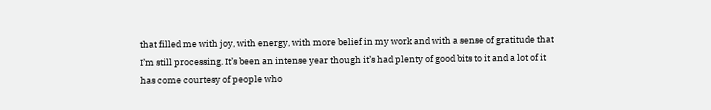that filled me with joy, with energy, with more belief in my work and with a sense of gratitude that I’m still processing. It’s been an intense year though it’s had plenty of good bits to it and a lot of it has come courtesy of people who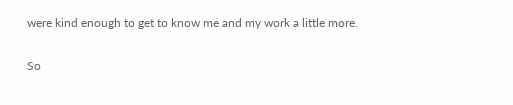were kind enough to get to know me and my work a little more.

So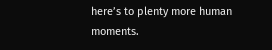here’s to plenty more human moments.